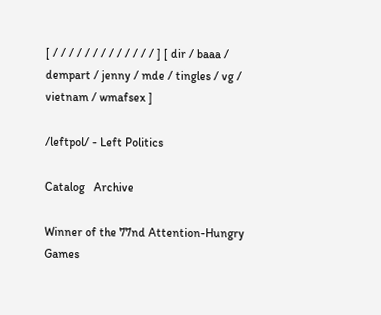[ / / / / / / / / / / / / / ] [ dir / baaa / dempart / jenny / mde / tingles / vg / vietnam / wmafsex ]

/leftpol/ - Left Politics

Catalog   Archive

Winner of the 77nd Attention-Hungry Games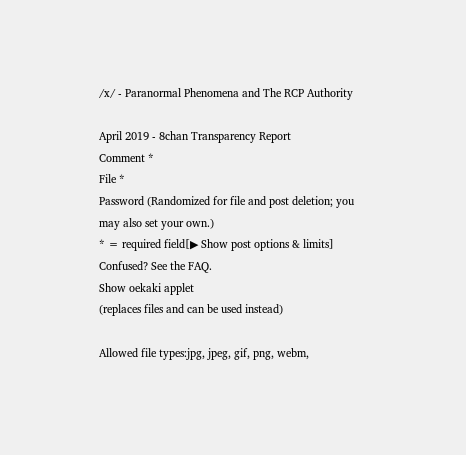/x/ - Paranormal Phenomena and The RCP Authority

April 2019 - 8chan Transparency Report
Comment *
File *
Password (Randomized for file and post deletion; you may also set your own.)
* = required field[▶ Show post options & limits]
Confused? See the FAQ.
Show oekaki applet
(replaces files and can be used instead)

Allowed file types:jpg, jpeg, gif, png, webm,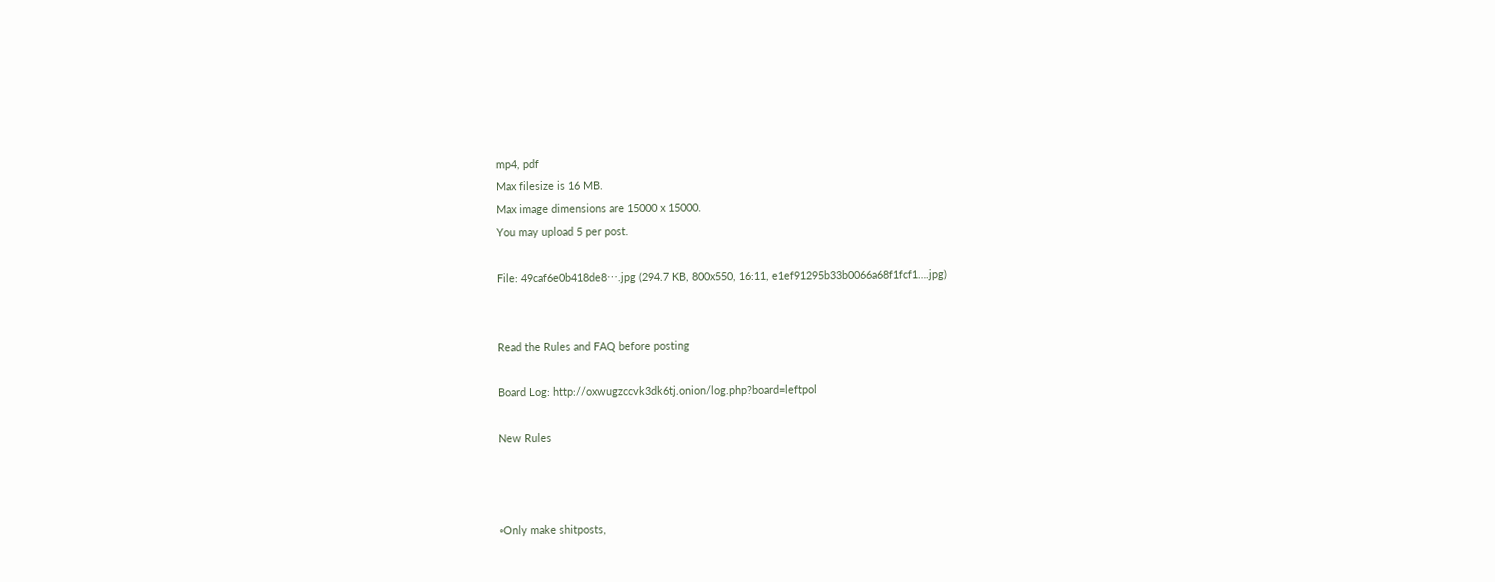mp4, pdf
Max filesize is 16 MB.
Max image dimensions are 15000 x 15000.
You may upload 5 per post.

File: 49caf6e0b418de8⋯.jpg (294.7 KB, 800x550, 16:11, e1ef91295b33b0066a68f1fcf1….jpg)


Read the Rules and FAQ before posting

Board Log: http://oxwugzccvk3dk6tj.onion/log.php?board=leftpol

New Rules



◦Only make shitposts,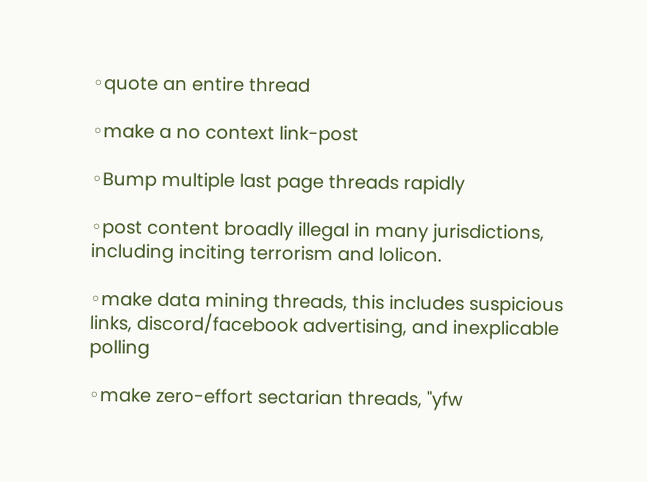◦quote an entire thread

◦make a no context link-post

◦Bump multiple last page threads rapidly

◦post content broadly illegal in many jurisdictions, including inciting terrorism and lolicon.

◦make data mining threads, this includes suspicious links, discord/facebook advertising, and inexplicable polling

◦make zero-effort sectarian threads, "yfw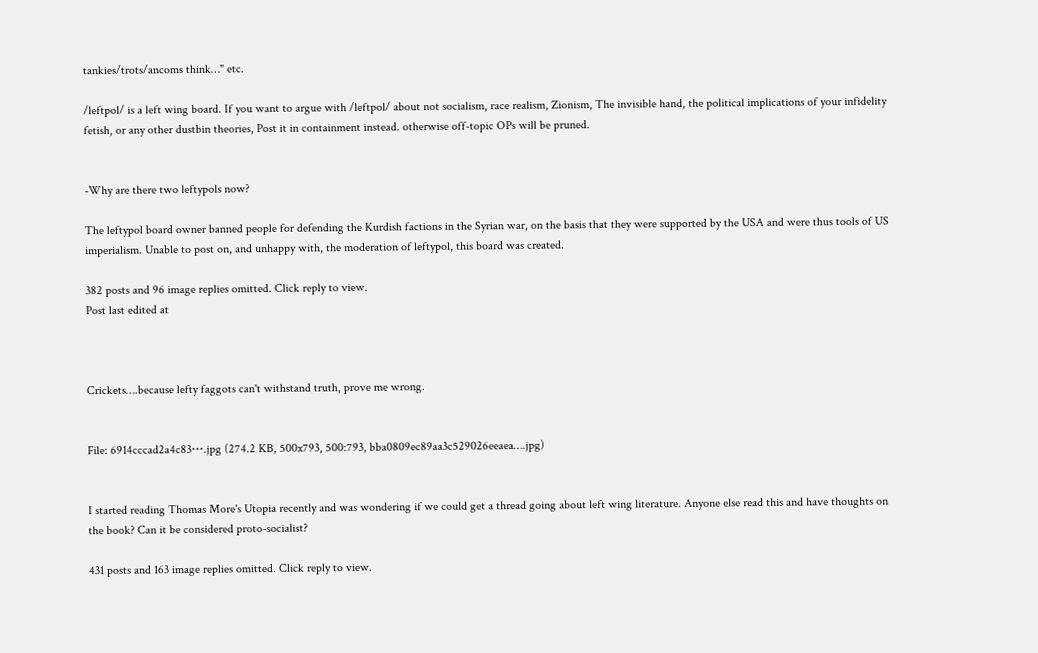tankies/trots/ancoms think…" etc.

/leftpol/ is a left wing board. If you want to argue with /leftpol/ about not socialism, race realism, Zionism, The invisible hand, the political implications of your infidelity fetish, or any other dustbin theories, Post it in containment instead. otherwise off-topic OPs will be pruned.


-Why are there two leftypols now?

The leftypol board owner banned people for defending the Kurdish factions in the Syrian war, on the basis that they were supported by the USA and were thus tools of US imperialism. Unable to post on, and unhappy with, the moderation of leftypol, this board was created.

382 posts and 96 image replies omitted. Click reply to view.
Post last edited at



Crickets….because lefty faggots can't withstand truth, prove me wrong.


File: 6914cccad2a4c83⋯.jpg (274.2 KB, 500x793, 500:793, bba0809ec89aa3c529026eeaea….jpg)


I started reading Thomas More's Utopia recently and was wondering if we could get a thread going about left wing literature. Anyone else read this and have thoughts on the book? Can it be considered proto-socialist?

431 posts and 163 image replies omitted. Click reply to view.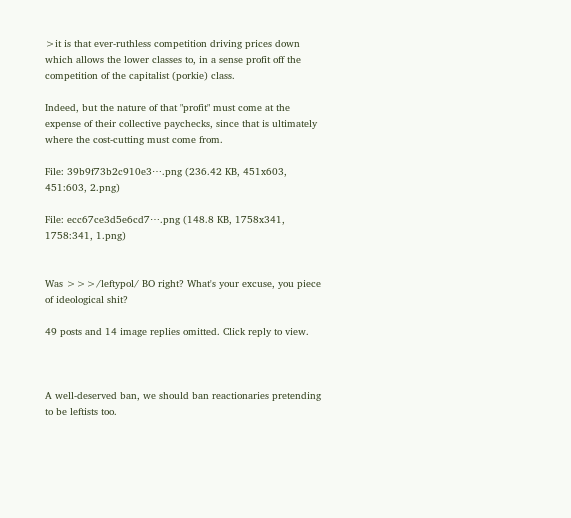>it is that ever-ruthless competition driving prices down which allows the lower classes to, in a sense profit off the competition of the capitalist (porkie) class.

Indeed, but the nature of that "profit" must come at the expense of their collective paychecks, since that is ultimately where the cost-cutting must come from.

File: 39b9f73b2c910e3⋯.png (236.42 KB, 451x603, 451:603, 2.png)

File: ecc67ce3d5e6cd7⋯.png (148.8 KB, 1758x341, 1758:341, 1.png)


Was >>>/leftypol/ BO right? What's your excuse, you piece of ideological shit?

49 posts and 14 image replies omitted. Click reply to view.



A well-deserved ban, we should ban reactionaries pretending to be leftists too.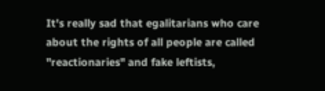It's really sad that egalitarians who care about the rights of all people are called "reactionaries" and fake leftists,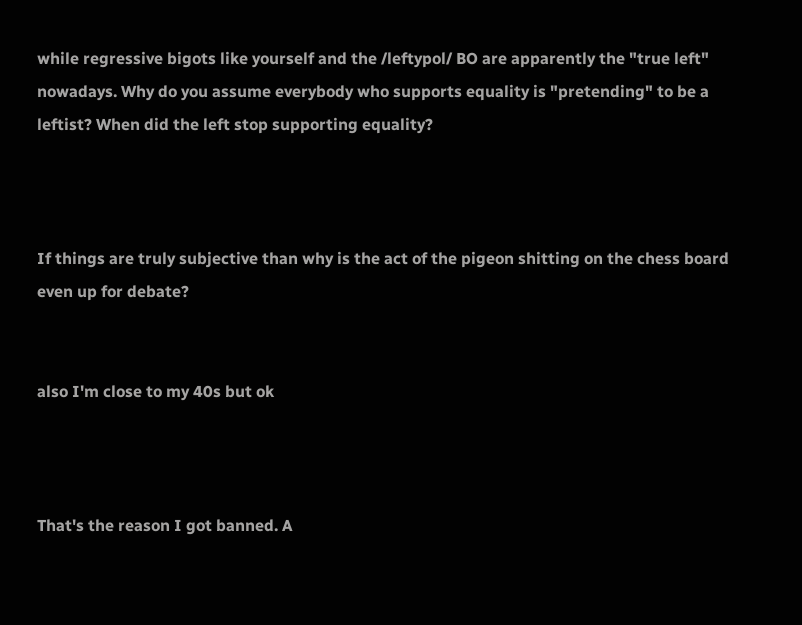while regressive bigots like yourself and the /leftypol/ BO are apparently the "true left" nowadays. Why do you assume everybody who supports equality is "pretending" to be a leftist? When did the left stop supporting equality?



If things are truly subjective than why is the act of the pigeon shitting on the chess board even up for debate?


also I'm close to my 40s but ok



That's the reason I got banned. A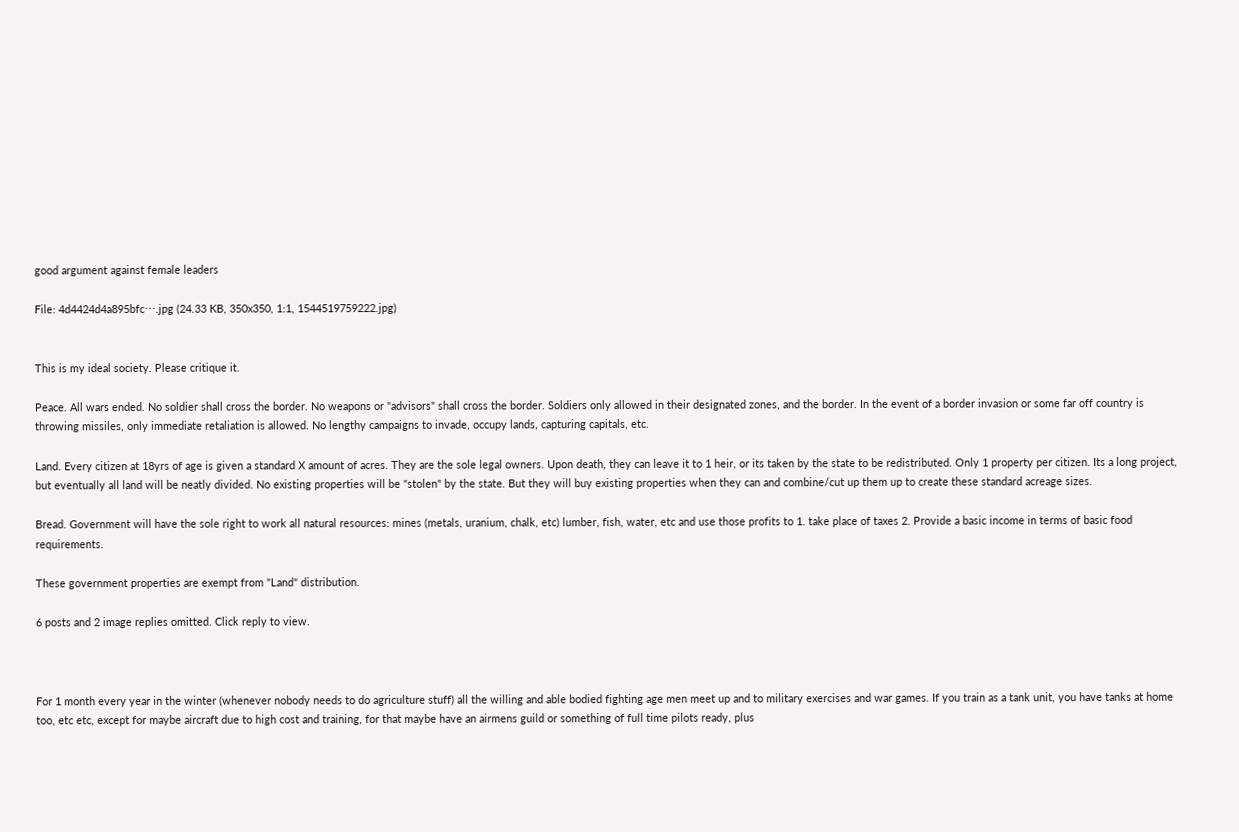good argument against female leaders

File: 4d4424d4a895bfc⋯.jpg (24.33 KB, 350x350, 1:1, 1544519759222.jpg)


This is my ideal society. Please critique it.

Peace. All wars ended. No soldier shall cross the border. No weapons or "advisors" shall cross the border. Soldiers only allowed in their designated zones, and the border. In the event of a border invasion or some far off country is throwing missiles, only immediate retaliation is allowed. No lengthy campaigns to invade, occupy lands, capturing capitals, etc.

Land. Every citizen at 18yrs of age is given a standard X amount of acres. They are the sole legal owners. Upon death, they can leave it to 1 heir, or its taken by the state to be redistributed. Only 1 property per citizen. Its a long project, but eventually all land will be neatly divided. No existing properties will be "stolen" by the state. But they will buy existing properties when they can and combine/cut up them up to create these standard acreage sizes.

Bread. Government will have the sole right to work all natural resources: mines (metals, uranium, chalk, etc) lumber, fish, water, etc and use those profits to 1. take place of taxes 2. Provide a basic income in terms of basic food requirements.

These government properties are exempt from "Land" distribution.

6 posts and 2 image replies omitted. Click reply to view.



For 1 month every year in the winter (whenever nobody needs to do agriculture stuff) all the willing and able bodied fighting age men meet up and to military exercises and war games. If you train as a tank unit, you have tanks at home too, etc etc, except for maybe aircraft due to high cost and training, for that maybe have an airmens guild or something of full time pilots ready, plus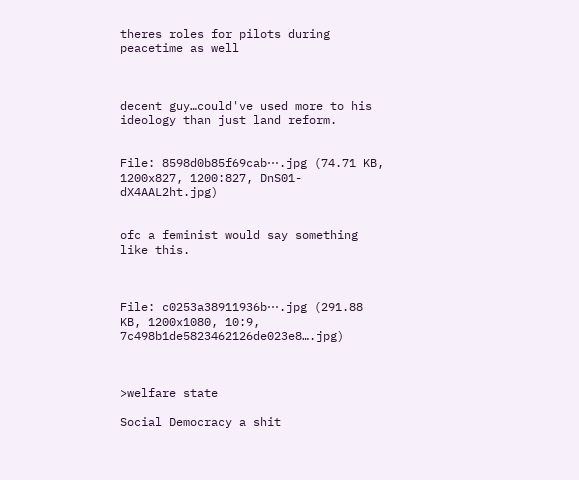theres roles for pilots during peacetime as well



decent guy…could've used more to his ideology than just land reform.


File: 8598d0b85f69cab⋯.jpg (74.71 KB, 1200x827, 1200:827, DnS01-dX4AAL2ht.jpg)


ofc a feminist would say something like this.



File: c0253a38911936b⋯.jpg (291.88 KB, 1200x1080, 10:9, 7c498b1de5823462126de023e8….jpg)



>welfare state

Social Democracy a shit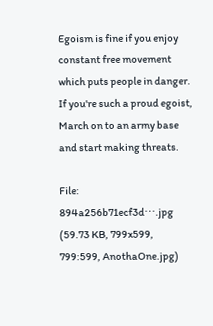Egoism is fine if you enjoy constant free movement which puts people in danger. If you're such a proud egoist, March on to an army base and start making threats.

File: 894a256b71ecf3d⋯.jpg (59.73 KB, 799x599, 799:599, AnothaOne.jpg)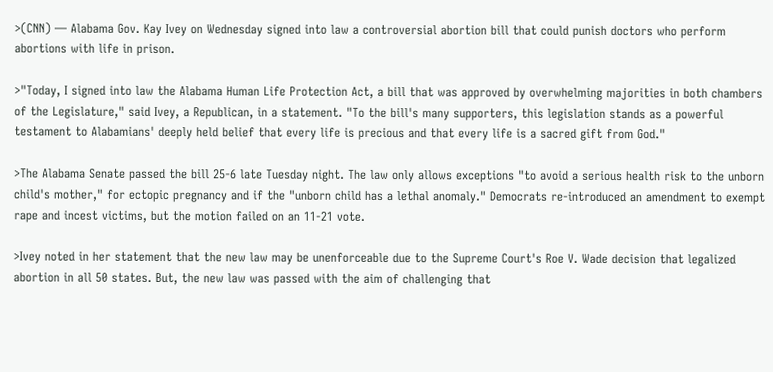>(CNN) — Alabama Gov. Kay Ivey on Wednesday signed into law a controversial abortion bill that could punish doctors who perform abortions with life in prison.

>"Today, I signed into law the Alabama Human Life Protection Act, a bill that was approved by overwhelming majorities in both chambers of the Legislature," said Ivey, a Republican, in a statement. "To the bill's many supporters, this legislation stands as a powerful testament to Alabamians' deeply held belief that every life is precious and that every life is a sacred gift from God."

>The Alabama Senate passed the bill 25-6 late Tuesday night. The law only allows exceptions "to avoid a serious health risk to the unborn child's mother," for ectopic pregnancy and if the "unborn child has a lethal anomaly." Democrats re-introduced an amendment to exempt rape and incest victims, but the motion failed on an 11-21 vote.

>Ivey noted in her statement that the new law may be unenforceable due to the Supreme Court's Roe V. Wade decision that legalized abortion in all 50 states. But, the new law was passed with the aim of challenging that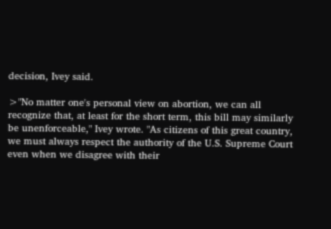decision, Ivey said.

>"No matter one's personal view on abortion, we can all recognize that, at least for the short term, this bill may similarly be unenforceable," Ivey wrote. "As citizens of this great country, we must always respect the authority of the U.S. Supreme Court even when we disagree with their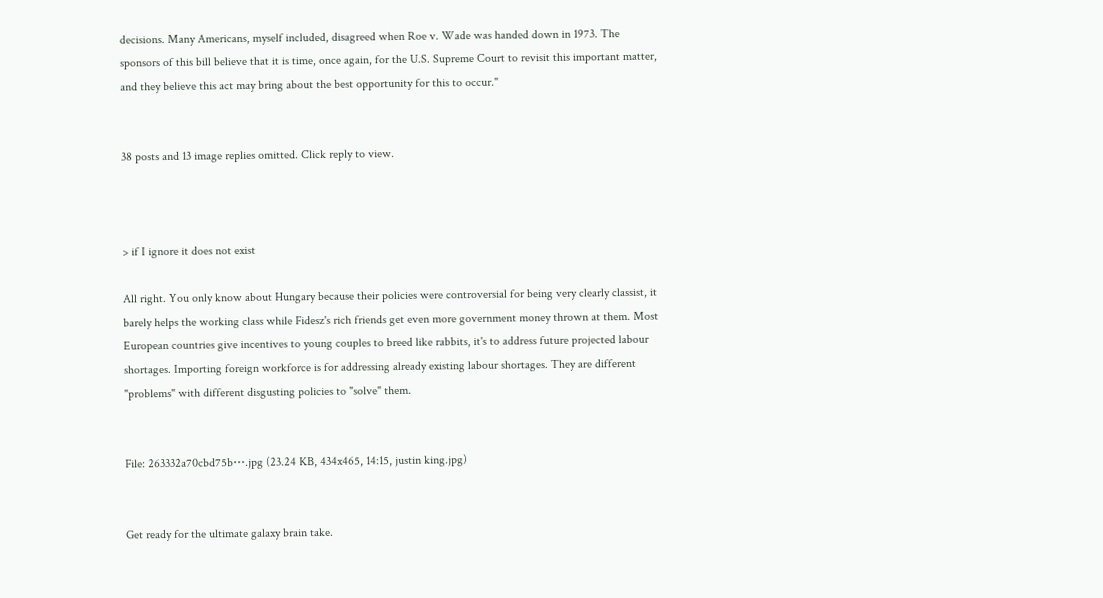decisions. Many Americans, myself included, disagreed when Roe v. Wade was handed down in 1973. The sponsors of this bill believe that it is time, once again, for the U.S. Supreme Court to revisit this important matter, and they believe this act may bring about the best opportunity for this to occur."


38 posts and 13 image replies omitted. Click reply to view.



> if I ignore it does not exist

All right. You only know about Hungary because their policies were controversial for being very clearly classist, it barely helps the working class while Fidesz's rich friends get even more government money thrown at them. Most European countries give incentives to young couples to breed like rabbits, it's to address future projected labour shortages. Importing foreign workforce is for addressing already existing labour shortages. They are different "problems" with different disgusting policies to "solve" them.


File: 263332a70cbd75b⋯.jpg (23.24 KB, 434x465, 14:15, justin king.jpg)


Get ready for the ultimate galaxy brain take.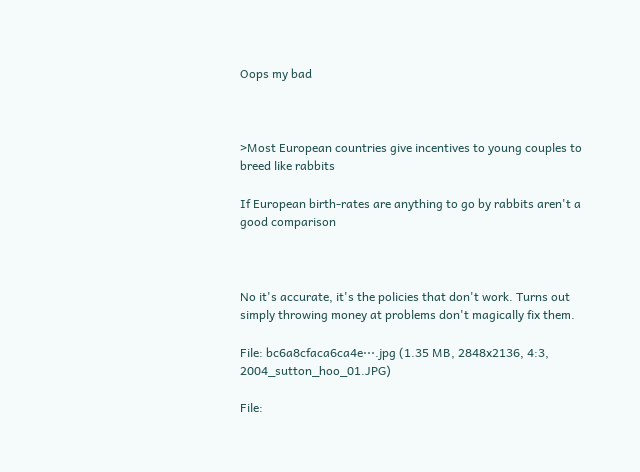Oops my bad



>Most European countries give incentives to young couples to breed like rabbits

If European birth-rates are anything to go by rabbits aren't a good comparison



No it's accurate, it's the policies that don't work. Turns out simply throwing money at problems don't magically fix them.

File: bc6a8cfaca6ca4e⋯.jpg (1.35 MB, 2848x2136, 4:3, 2004_sutton_hoo_01.JPG)

File: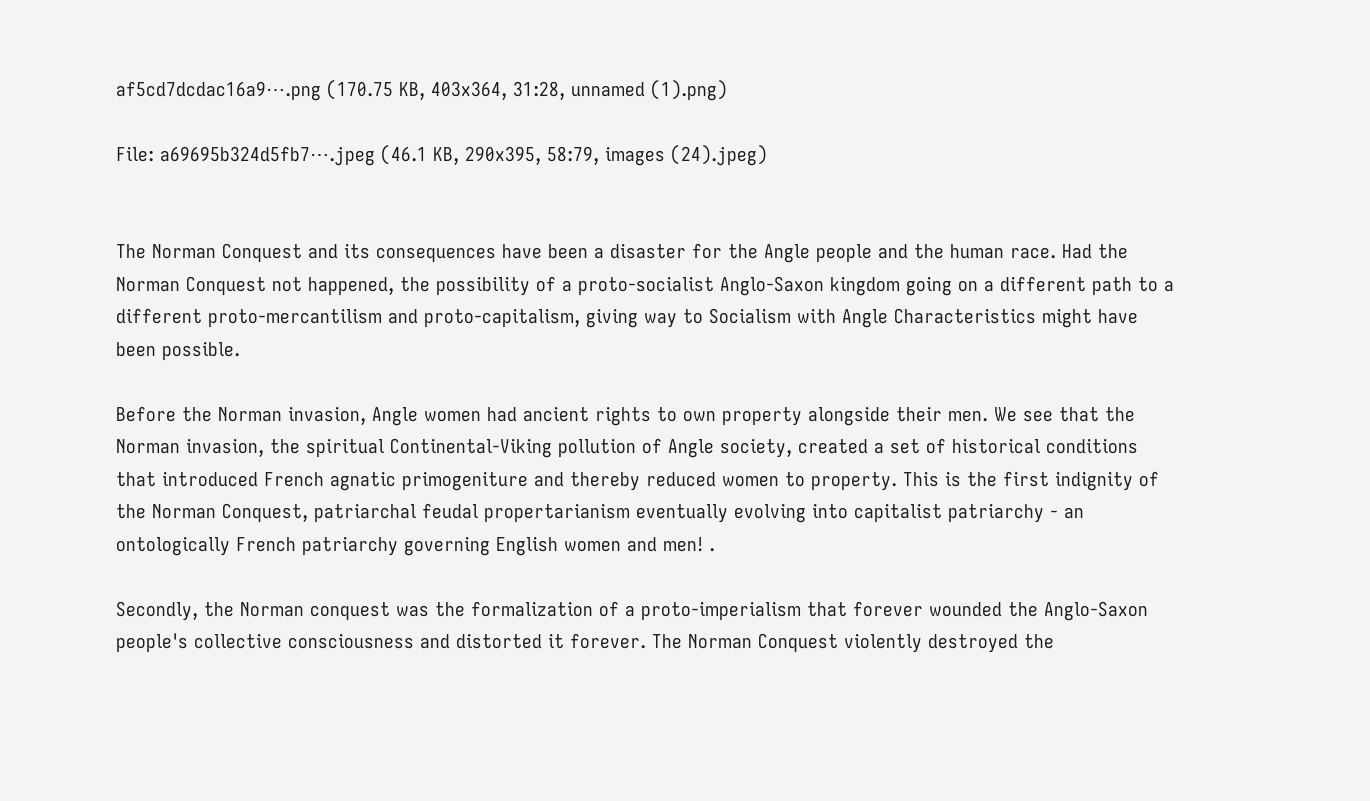af5cd7dcdac16a9⋯.png (170.75 KB, 403x364, 31:28, unnamed (1).png)

File: a69695b324d5fb7⋯.jpeg (46.1 KB, 290x395, 58:79, images (24).jpeg)


The Norman Conquest and its consequences have been a disaster for the Angle people and the human race. Had the Norman Conquest not happened, the possibility of a proto-socialist Anglo-Saxon kingdom going on a different path to a different proto-mercantilism and proto-capitalism, giving way to Socialism with Angle Characteristics might have been possible.

Before the Norman invasion, Angle women had ancient rights to own property alongside their men. We see that the Norman invasion, the spiritual Continental-Viking pollution of Angle society, created a set of historical conditions that introduced French agnatic primogeniture and thereby reduced women to property. This is the first indignity of the Norman Conquest, patriarchal feudal propertarianism eventually evolving into capitalist patriarchy - an ontologically French patriarchy governing English women and men! .

Secondly, the Norman conquest was the formalization of a proto-imperialism that forever wounded the Anglo-Saxon people's collective consciousness and distorted it forever. The Norman Conquest violently destroyed the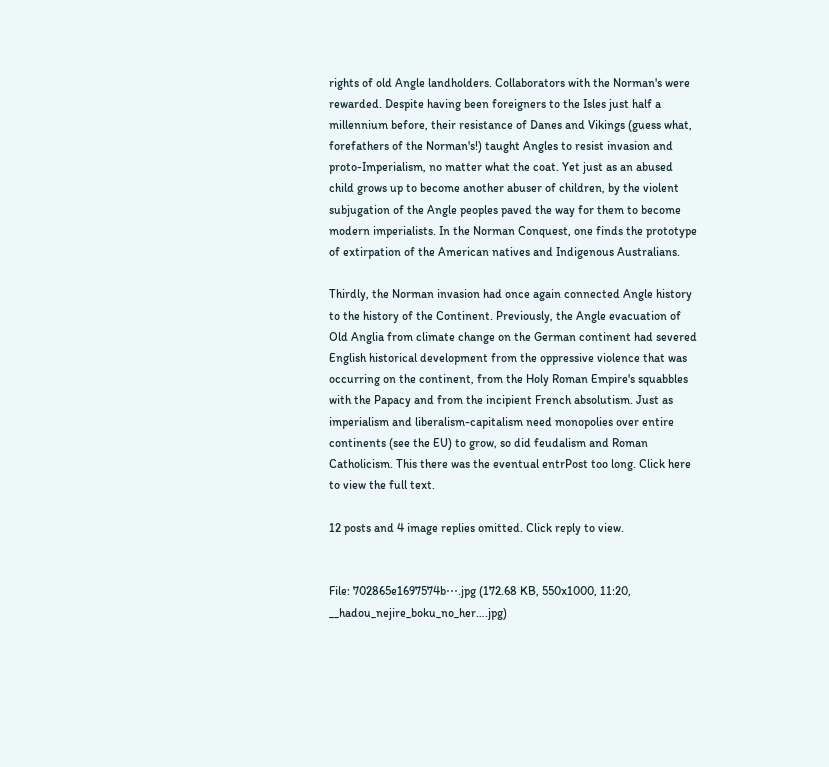rights of old Angle landholders. Collaborators with the Norman's were rewarded. Despite having been foreigners to the Isles just half a millennium before, their resistance of Danes and Vikings (guess what, forefathers of the Norman's!) taught Angles to resist invasion and proto-Imperialism, no matter what the coat. Yet just as an abused child grows up to become another abuser of children, by the violent subjugation of the Angle peoples paved the way for them to become modern imperialists. In the Norman Conquest, one finds the prototype of extirpation of the American natives and Indigenous Australians.

Thirdly, the Norman invasion had once again connected Angle history to the history of the Continent. Previously, the Angle evacuation of Old Anglia from climate change on the German continent had severed English historical development from the oppressive violence that was occurring on the continent, from the Holy Roman Empire's squabbles with the Papacy and from the incipient French absolutism. Just as imperialism and liberalism-capitalism need monopolies over entire continents (see the EU) to grow, so did feudalism and Roman Catholicism. This there was the eventual entrPost too long. Click here to view the full text.

12 posts and 4 image replies omitted. Click reply to view.


File: 702865e1697574b⋯.jpg (172.68 KB, 550x1000, 11:20, __hadou_nejire_boku_no_her….jpg)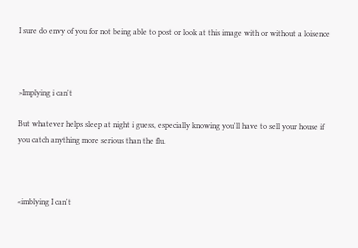I sure do envy of you for not being able to post or look at this image with or without a loisence



>Implying i can't

But whatever helps sleep at night i guess, especially knowing you'll have to sell your house if you catch anything more serious than the flu.



<imblying I can't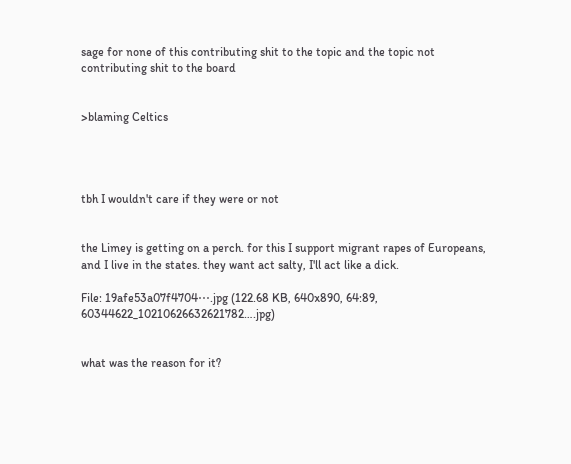sage for none of this contributing shit to the topic and the topic not contributing shit to the board


>blaming Celtics




tbh I wouldn't care if they were or not


the Limey is getting on a perch. for this I support migrant rapes of Europeans, and I live in the states. they want act salty, I'll act like a dick.

File: 19afe53a07f4704⋯.jpg (122.68 KB, 640x890, 64:89, 60344622_10210626632621782….jpg)


what was the reason for it?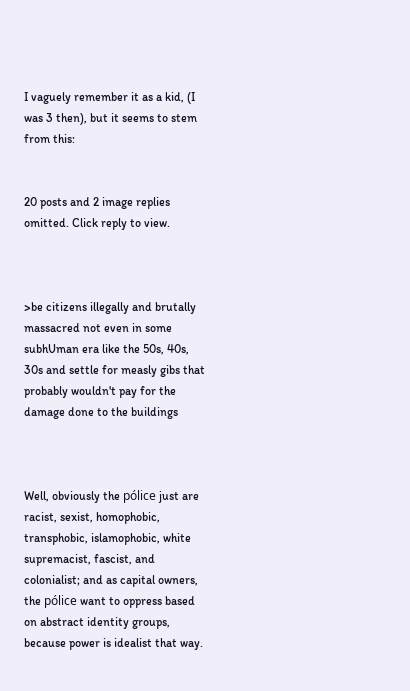I vaguely remember it as a kid, (I was 3 then), but it seems to stem from this:


20 posts and 2 image replies omitted. Click reply to view.



>be citizens illegally and brutally massacred not even in some subhUman era like the 50s, 40s, 30s and settle for measly gibs that probably wouldn't pay for the damage done to the buildings



Well, obviously the pólice just are racist, sexist, homophobic, transphobic, islamophobic, white supremacist, fascist, and colonialist; and as capital owners, the pólice want to oppress based on abstract identity groups, because power is idealist that way.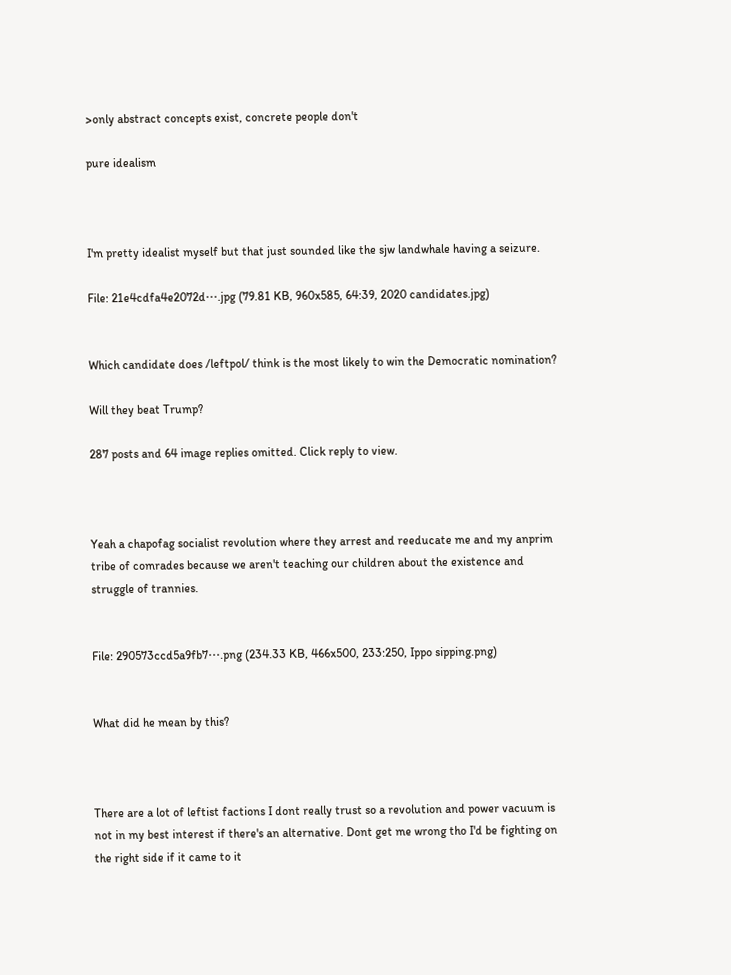>only abstract concepts exist, concrete people don't

pure idealism



I'm pretty idealist myself but that just sounded like the sjw landwhale having a seizure.

File: 21e4cdfa4e2072d⋯.jpg (79.81 KB, 960x585, 64:39, 2020 candidates.jpg)


Which candidate does /leftpol/ think is the most likely to win the Democratic nomination?

Will they beat Trump?

287 posts and 64 image replies omitted. Click reply to view.



Yeah a chapofag socialist revolution where they arrest and reeducate me and my anprim tribe of comrades because we aren't teaching our children about the existence and struggle of trannies.


File: 290573ccd5a9fb7⋯.png (234.33 KB, 466x500, 233:250, Ippo sipping.png)


What did he mean by this?



There are a lot of leftist factions I dont really trust so a revolution and power vacuum is not in my best interest if there's an alternative. Dont get me wrong tho I'd be fighting on the right side if it came to it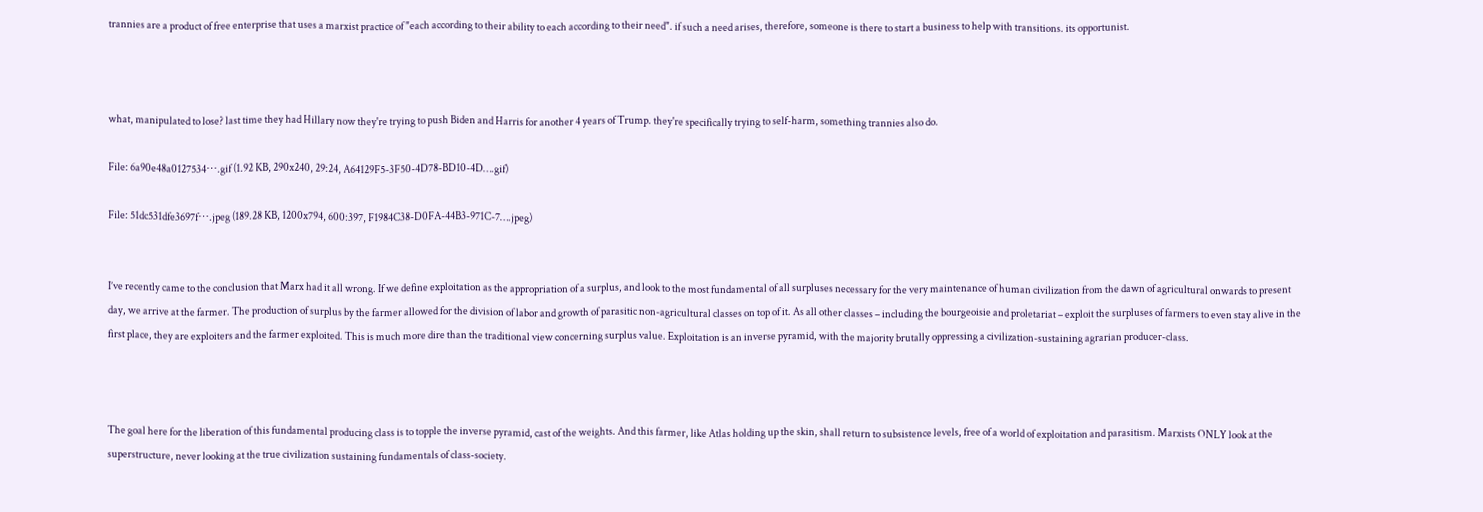trannies are a product of free enterprise that uses a marxist practice of "each according to their ability to each according to their need". if such a need arises, therefore, someone is there to start a business to help with transitions. its opportunist.



what, manipulated to lose? last time they had Hillary now they're trying to push Biden and Harris for another 4 years of Trump. they're specifically trying to self-harm, something trannies also do.

File: 6a90e48a0127534⋯.gif (1.92 KB, 290x240, 29:24, A64129F5-3F50-4D78-BD10-4D….gif)

File: 51dc531dfe3697f⋯.jpeg (189.28 KB, 1200x794, 600:397, F1984C38-D0FA-44B3-971C-7….jpeg)


I’ve recently came to the conclusion that Marx had it all wrong. If we define exploitation as the appropriation of a surplus, and look to the most fundamental of all surpluses necessary for the very maintenance of human civilization from the dawn of agricultural onwards to present day, we arrive at the farmer. The production of surplus by the farmer allowed for the division of labor and growth of parasitic non-agricultural classes on top of it. As all other classes – including the bourgeoisie and proletariat – exploit the surpluses of farmers to even stay alive in the first place, they are exploiters and the farmer exploited. This is much more dire than the traditional view concerning surplus value. Exploitation is an inverse pyramid, with the majority brutally oppressing a civilization-sustaining agrarian producer-class.



The goal here for the liberation of this fundamental producing class is to topple the inverse pyramid, cast of the weights. And this farmer, like Atlas holding up the skin, shall return to subsistence levels, free of a world of exploitation and parasitism. Marxists ONLY look at the superstructure, never looking at the true civilization sustaining fundamentals of class-society.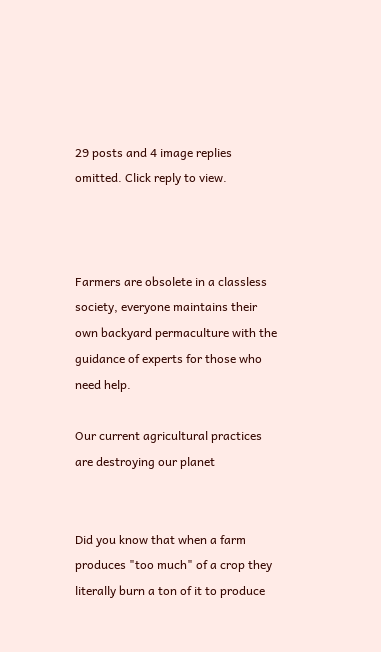29 posts and 4 image replies omitted. Click reply to view.



Farmers are obsolete in a classless society, everyone maintains their own backyard permaculture with the guidance of experts for those who need help.

Our current agricultural practices are destroying our planet


Did you know that when a farm produces "too much" of a crop they literally burn a ton of it to produce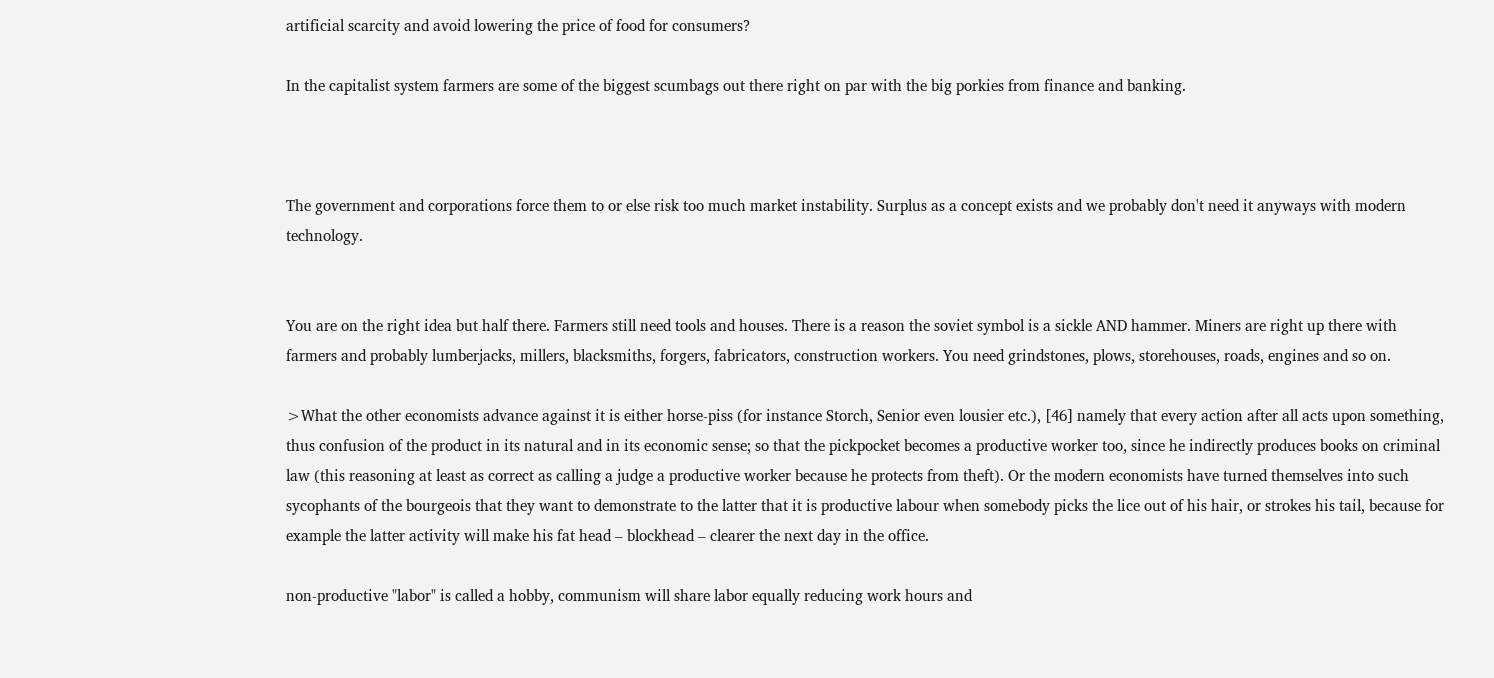artificial scarcity and avoid lowering the price of food for consumers?

In the capitalist system farmers are some of the biggest scumbags out there right on par with the big porkies from finance and banking.



The government and corporations force them to or else risk too much market instability. Surplus as a concept exists and we probably don't need it anyways with modern technology.


You are on the right idea but half there. Farmers still need tools and houses. There is a reason the soviet symbol is a sickle AND hammer. Miners are right up there with farmers and probably lumberjacks, millers, blacksmiths, forgers, fabricators, construction workers. You need grindstones, plows, storehouses, roads, engines and so on.

>What the other economists advance against it is either horse-piss (for instance Storch, Senior even lousier etc.), [46] namely that every action after all acts upon something, thus confusion of the product in its natural and in its economic sense; so that the pickpocket becomes a productive worker too, since he indirectly produces books on criminal law (this reasoning at least as correct as calling a judge a productive worker because he protects from theft). Or the modern economists have turned themselves into such sycophants of the bourgeois that they want to demonstrate to the latter that it is productive labour when somebody picks the lice out of his hair, or strokes his tail, because for example the latter activity will make his fat head – blockhead – clearer the next day in the office.

non-productive "labor" is called a hobby, communism will share labor equally reducing work hours and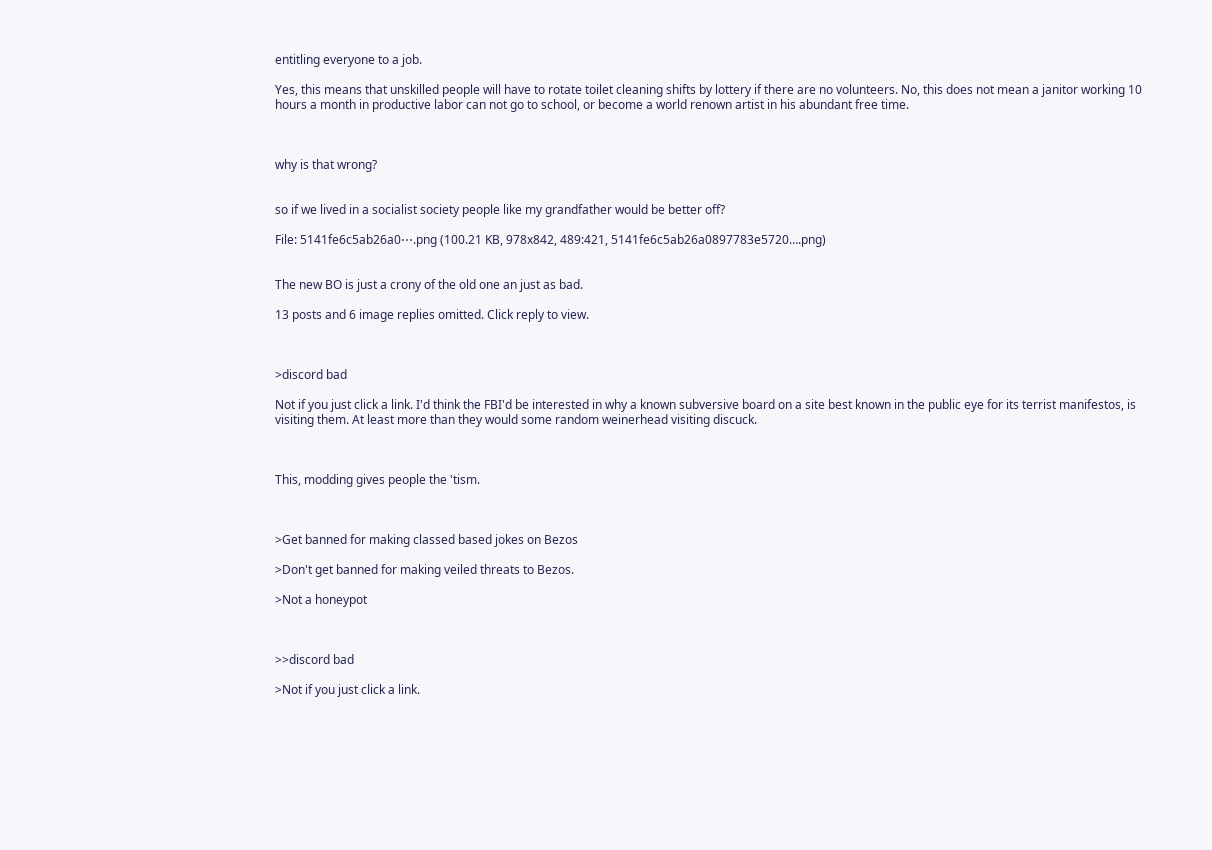entitling everyone to a job.

Yes, this means that unskilled people will have to rotate toilet cleaning shifts by lottery if there are no volunteers. No, this does not mean a janitor working 10 hours a month in productive labor can not go to school, or become a world renown artist in his abundant free time.



why is that wrong?


so if we lived in a socialist society people like my grandfather would be better off?

File: 5141fe6c5ab26a0⋯.png (100.21 KB, 978x842, 489:421, 5141fe6c5ab26a0897783e5720….png)


The new BO is just a crony of the old one an just as bad.

13 posts and 6 image replies omitted. Click reply to view.



>discord bad

Not if you just click a link. I'd think the FBI'd be interested in why a known subversive board on a site best known in the public eye for its terrist manifestos, is visiting them. At least more than they would some random weinerhead visiting discuck.



This, modding gives people the 'tism.



>Get banned for making classed based jokes on Bezos

>Don't get banned for making veiled threats to Bezos.

>Not a honeypot



>>discord bad

>Not if you just click a link.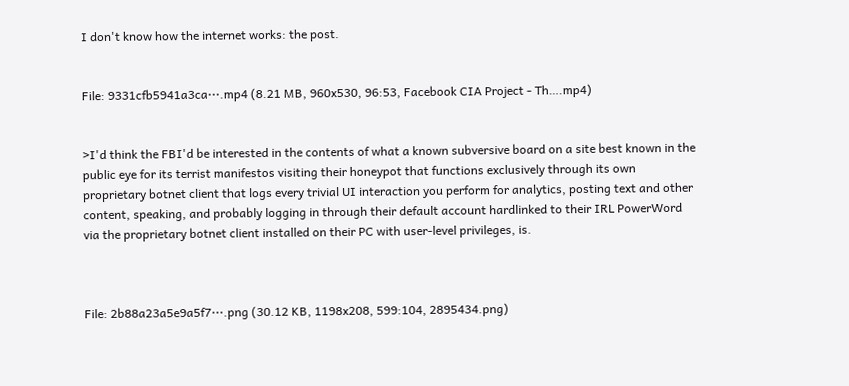I don't know how the internet works: the post.


File: 9331cfb5941a3ca⋯.mp4 (8.21 MB, 960x530, 96:53, Facebook CIA Project - Th….mp4)


>I'd think the FBI'd be interested in the contents of what a known subversive board on a site best known in the public eye for its terrist manifestos visiting their honeypot that functions exclusively through its own proprietary botnet client that logs every trivial UI interaction you perform for analytics, posting text and other content, speaking, and probably logging in through their default account hardlinked to their IRL PowerWord via the proprietary botnet client installed on their PC with user-level privileges, is.



File: 2b88a23a5e9a5f7⋯.png (30.12 KB, 1198x208, 599:104, 2895434.png)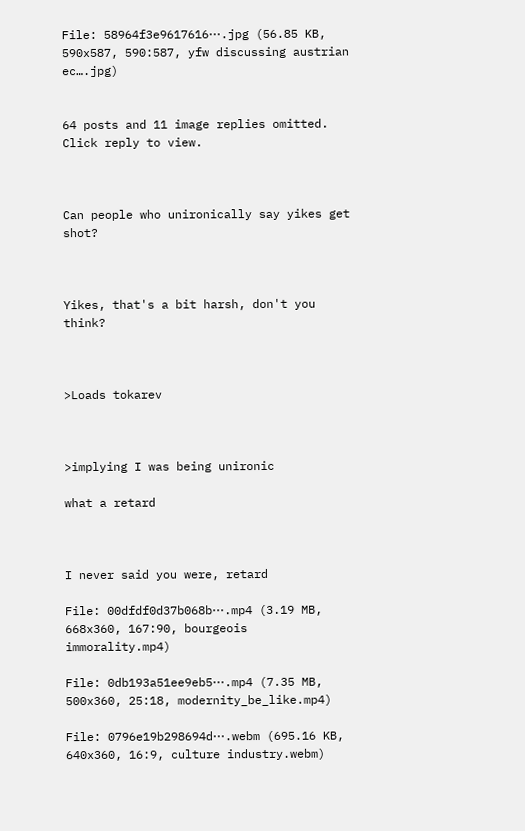File: 58964f3e9617616⋯.jpg (56.85 KB, 590x587, 590:587, yfw discussing austrian ec….jpg)


64 posts and 11 image replies omitted. Click reply to view.



Can people who unironically say yikes get shot?



Yikes, that's a bit harsh, don't you think?



>Loads tokarev



>implying I was being unironic

what a retard



I never said you were, retard

File: 00dfdf0d37b068b⋯.mp4 (3.19 MB, 668x360, 167:90, bourgeois immorality.mp4)

File: 0db193a51ee9eb5⋯.mp4 (7.35 MB, 500x360, 25:18, modernity_be_like.mp4)

File: 0796e19b298694d⋯.webm (695.16 KB, 640x360, 16:9, culture industry.webm)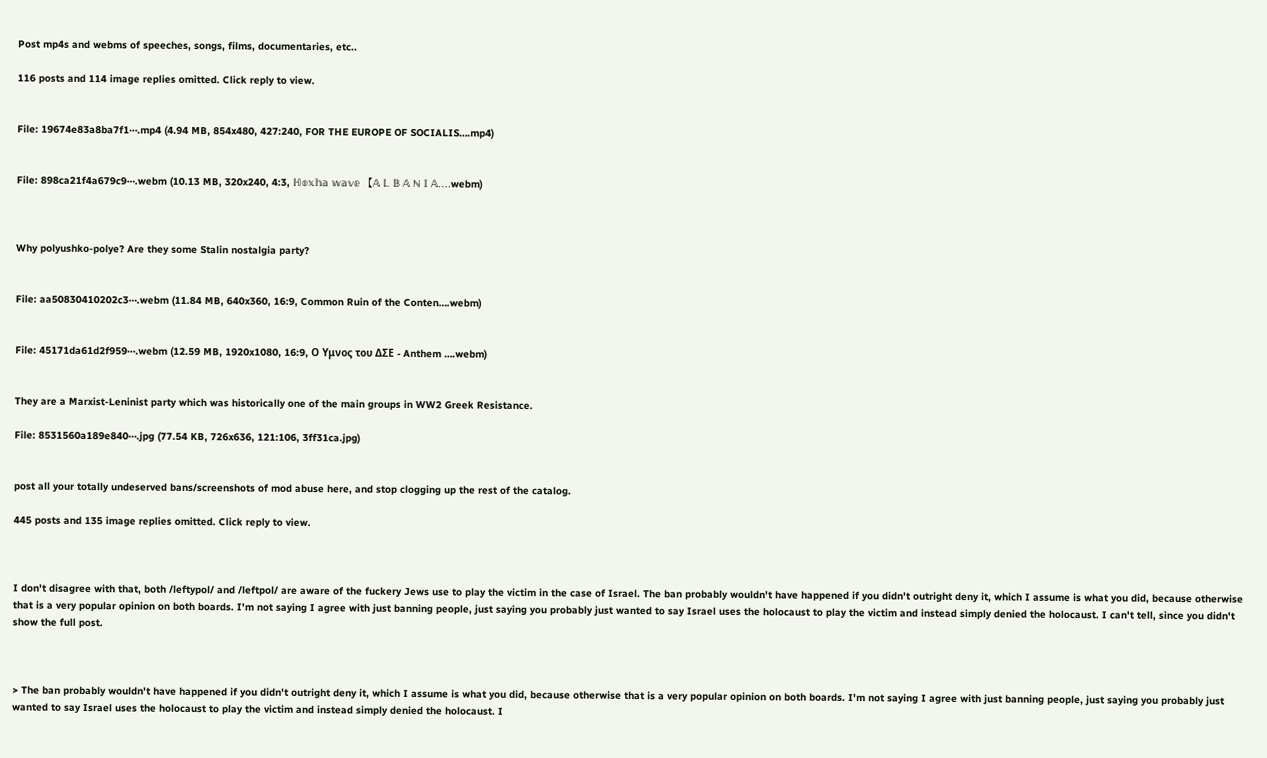Post mp4s and webms of speeches, songs, films, documentaries, etc..

116 posts and 114 image replies omitted. Click reply to view.


File: 19674e83a8ba7f1⋯.mp4 (4.94 MB, 854x480, 427:240, FOR THE EUROPE OF SOCIALIS….mp4)


File: 898ca21f4a679c9⋯.webm (10.13 MB, 320x240, 4:3, ℍ𝕠𝕩𝕙𝕒 𝕨𝕒𝕧𝕖 【𝔸 𝕃 𝔹 𝔸 ℕ 𝕀 𝔸….webm)



Why polyushko-polye? Are they some Stalin nostalgia party?


File: aa50830410202c3⋯.webm (11.84 MB, 640x360, 16:9, Common Ruin of the Conten….webm)


File: 45171da61d2f959⋯.webm (12.59 MB, 1920x1080, 16:9, Ο Υμνος του ΔΣΕ - Anthem ….webm)


They are a Marxist-Leninist party which was historically one of the main groups in WW2 Greek Resistance.

File: 8531560a189e840⋯.jpg (77.54 KB, 726x636, 121:106, 3ff31ca.jpg)


post all your totally undeserved bans/screenshots of mod abuse here, and stop clogging up the rest of the catalog.

445 posts and 135 image replies omitted. Click reply to view.



I don't disagree with that, both /leftypol/ and /leftpol/ are aware of the fuckery Jews use to play the victim in the case of Israel. The ban probably wouldn't have happened if you didn't outright deny it, which I assume is what you did, because otherwise that is a very popular opinion on both boards. I'm not saying I agree with just banning people, just saying you probably just wanted to say Israel uses the holocaust to play the victim and instead simply denied the holocaust. I can't tell, since you didn't show the full post.



> The ban probably wouldn't have happened if you didn't outright deny it, which I assume is what you did, because otherwise that is a very popular opinion on both boards. I'm not saying I agree with just banning people, just saying you probably just wanted to say Israel uses the holocaust to play the victim and instead simply denied the holocaust. I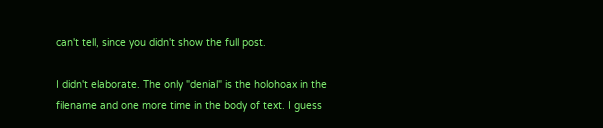can't tell, since you didn't show the full post.

I didn't elaborate. The only "denial" is the holohoax in the filename and one more time in the body of text. I guess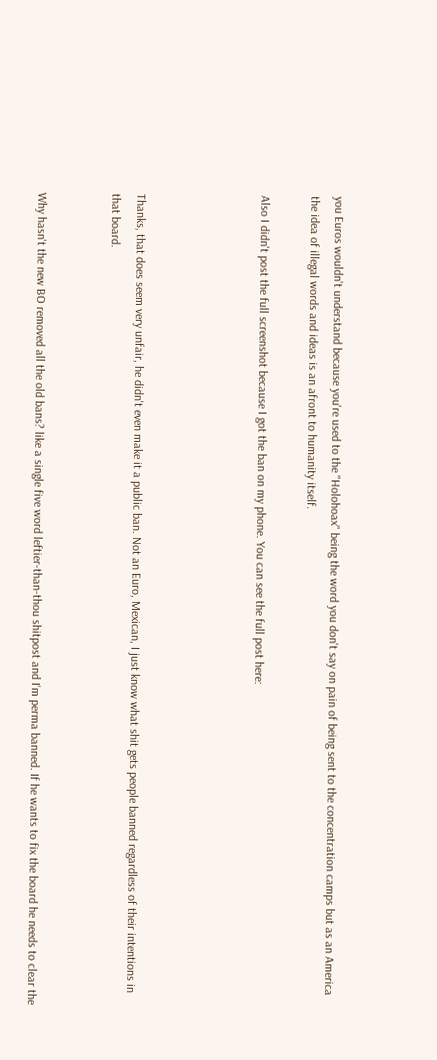you Euros wouldn't understand because you're used to the "Holohoax" being the word you don't say on pain of being sent to the concentration camps but as an America the idea of illegal words and ideas is an afront to humanity itself.

Also I didn't post the full screenshot because I got the ban on my phone. You can see the full post here:




Thanks, that does seem very unfair, he didn't even make it a public ban. Not an Euro, Mexican, I just know what shit gets people banned regardless of their intentions in that board.


Why hasn't the new BO removed all the old bans? like a single five word leftier-than-thou shitpost and I'm perma banned. If he wants to fix the board he needs to clear the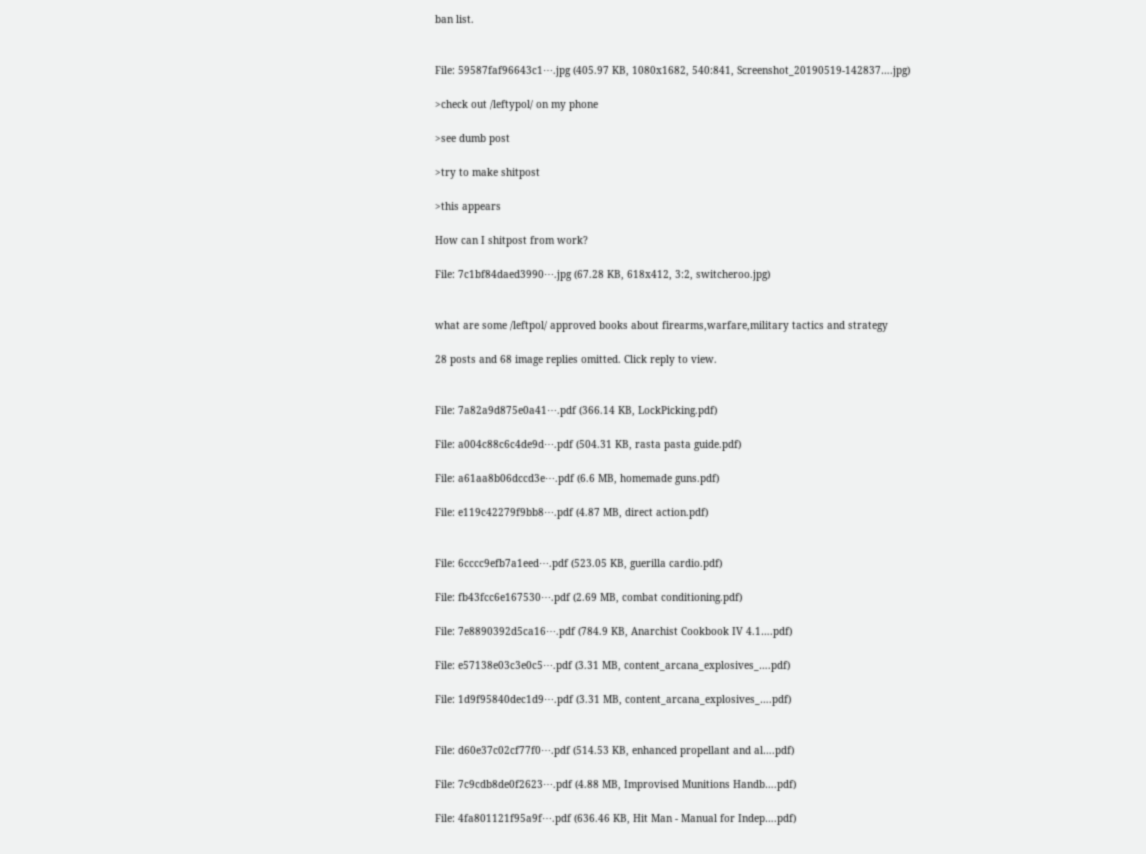ban list.


File: 59587faf96643c1⋯.jpg (405.97 KB, 1080x1682, 540:841, Screenshot_20190519-142837….jpg)

>check out /leftypol/ on my phone

>see dumb post

>try to make shitpost

>this appears

How can I shitpost from work?

File: 7c1bf84daed3990⋯.jpg (67.28 KB, 618x412, 3:2, switcheroo.jpg)


what are some /leftpol/ approved books about firearms,warfare,military tactics and strategy

28 posts and 68 image replies omitted. Click reply to view.


File: 7a82a9d875e0a41⋯.pdf (366.14 KB, LockPicking.pdf)

File: a004c88c6c4de9d⋯.pdf (504.31 KB, rasta pasta guide.pdf)

File: a61aa8b06dccd3e⋯.pdf (6.6 MB, homemade guns.pdf)

File: e119c42279f9bb8⋯.pdf (4.87 MB, direct action.pdf)


File: 6cccc9efb7a1eed⋯.pdf (523.05 KB, guerilla cardio.pdf)

File: fb43fcc6e167530⋯.pdf (2.69 MB, combat conditioning.pdf)

File: 7e8890392d5ca16⋯.pdf (784.9 KB, Anarchist Cookbook IV 4.1….pdf)

File: e57138e03c3e0c5⋯.pdf (3.31 MB, content_arcana_explosives_….pdf)

File: 1d9f95840dec1d9⋯.pdf (3.31 MB, content_arcana_explosives_….pdf)


File: d60e37c02cf77f0⋯.pdf (514.53 KB, enhanced propellant and al….pdf)

File: 7c9cdb8de0f2623⋯.pdf (4.88 MB, Improvised Munitions Handb….pdf)

File: 4fa801121f95a9f⋯.pdf (636.46 KB, Hit Man - Manual for Indep….pdf)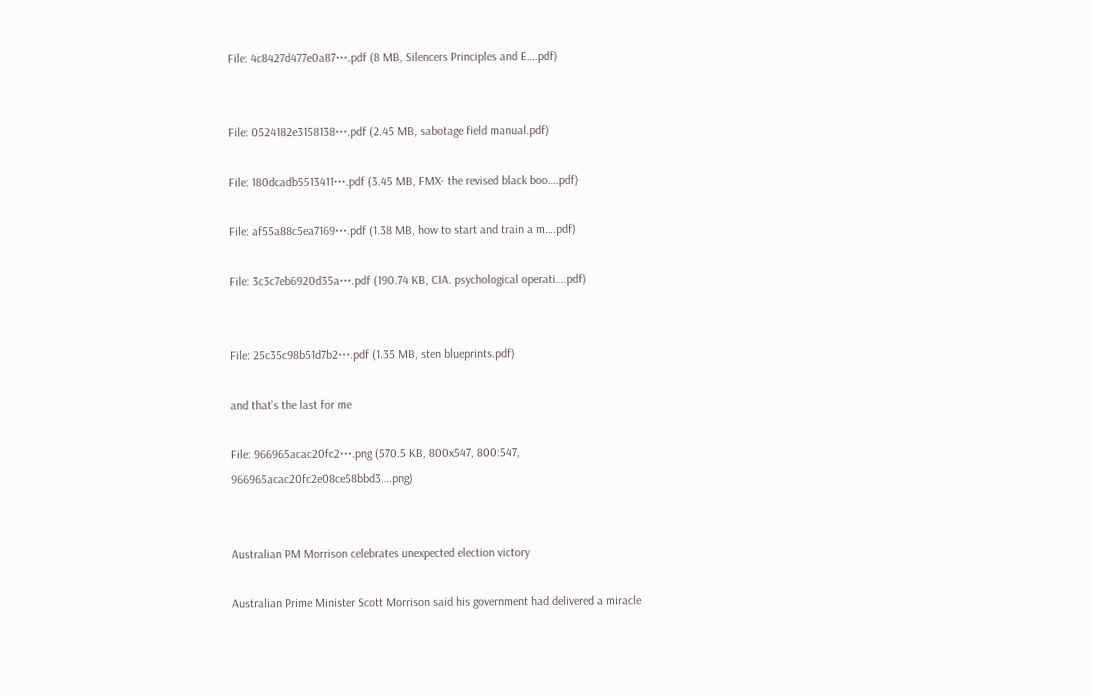File: 4c8427d477e0a87⋯.pdf (8 MB, Silencers Principles and E….pdf)


File: 0524182e3158138⋯.pdf (2.45 MB, sabotage field manual.pdf)

File: 180dcadb5513411⋯.pdf (3.45 MB, FMX- the revised black boo….pdf)

File: af55a88c5ea7169⋯.pdf (1.38 MB, how to start and train a m….pdf)

File: 3c3c7eb6920d35a⋯.pdf (190.74 KB, CIA. psychological operati….pdf)


File: 25c35c98b51d7b2⋯.pdf (1.35 MB, sten blueprints.pdf)

and that's the last for me

File: 966965acac20fc2⋯.png (570.5 KB, 800x547, 800:547, 966965acac20fc2e08ce58bbd3….png)


Australian PM Morrison celebrates unexpected election victory

Australian Prime Minister Scott Morrison said his government had delivered a miracle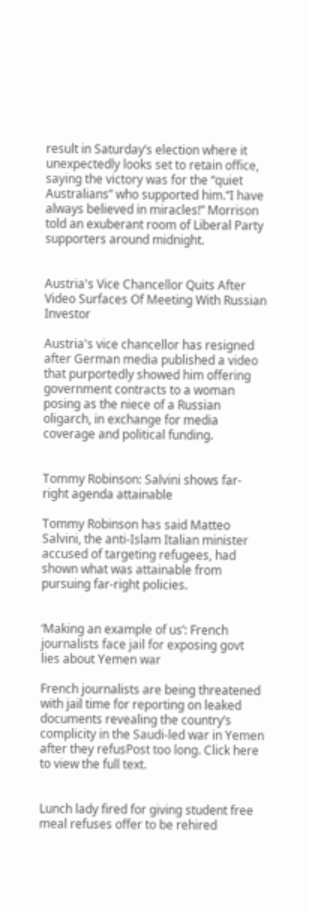result in Saturday’s election where it unexpectedly looks set to retain office, saying the victory was for the “quiet Australians” who supported him.“I have always believed in miracles!” Morrison told an exuberant room of Liberal Party supporters around midnight.


Austria's Vice Chancellor Quits After Video Surfaces Of Meeting With Russian Investor

Austria's vice chancellor has resigned after German media published a video that purportedly showed him offering government contracts to a woman posing as the niece of a Russian oligarch, in exchange for media coverage and political funding.


Tommy Robinson: Salvini shows far-right agenda attainable

Tommy Robinson has said Matteo Salvini, the anti-Islam Italian minister accused of targeting refugees, had shown what was attainable from pursuing far-right policies.


‘Making an example of us’: French journalists face jail for exposing govt lies about Yemen war

French journalists are being threatened with jail time for reporting on leaked documents revealing the country’s complicity in the Saudi-led war in Yemen after they refusPost too long. Click here to view the full text.


Lunch lady fired for giving student free meal refuses offer to be rehired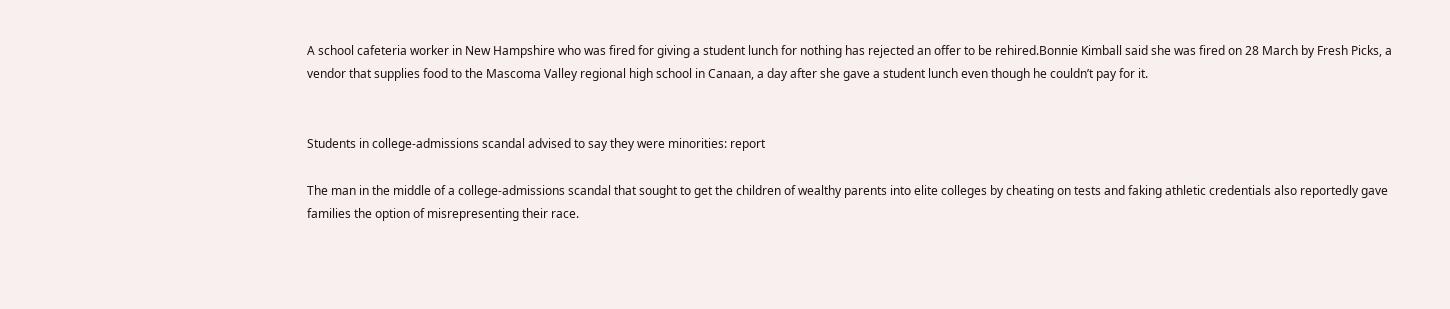A school cafeteria worker in New Hampshire who was fired for giving a student lunch for nothing has rejected an offer to be rehired.Bonnie Kimball said she was fired on 28 March by Fresh Picks, a vendor that supplies food to the Mascoma Valley regional high school in Canaan, a day after she gave a student lunch even though he couldn’t pay for it.


Students in college-admissions scandal advised to say they were minorities: report

The man in the middle of a college-admissions scandal that sought to get the children of wealthy parents into elite colleges by cheating on tests and faking athletic credentials also reportedly gave families the option of misrepresenting their race.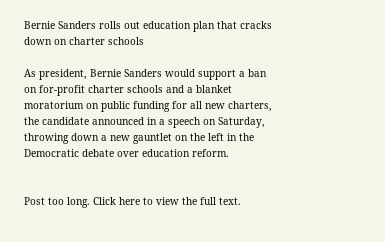Bernie Sanders rolls out education plan that cracks down on charter schools

As president, Bernie Sanders would support a ban on for-profit charter schools and a blanket moratorium on public funding for all new charters, the candidate announced in a speech on Saturday, throwing down a new gauntlet on the left in the Democratic debate over education reform.


Post too long. Click here to view the full text.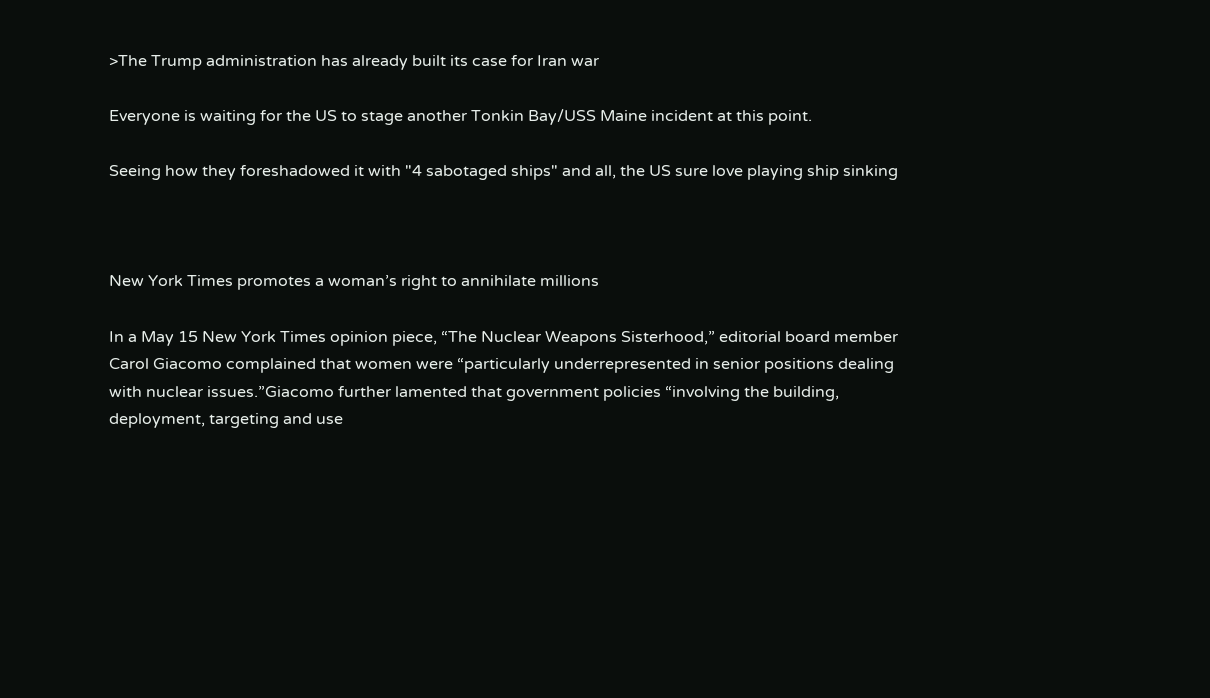>The Trump administration has already built its case for Iran war

Everyone is waiting for the US to stage another Tonkin Bay/USS Maine incident at this point.

Seeing how they foreshadowed it with "4 sabotaged ships" and all, the US sure love playing ship sinking



New York Times promotes a woman’s right to annihilate millions

In a May 15 New York Times opinion piece, “The Nuclear Weapons Sisterhood,” editorial board member Carol Giacomo complained that women were “particularly underrepresented in senior positions dealing with nuclear issues.”Giacomo further lamented that government policies “involving the building, deployment, targeting and use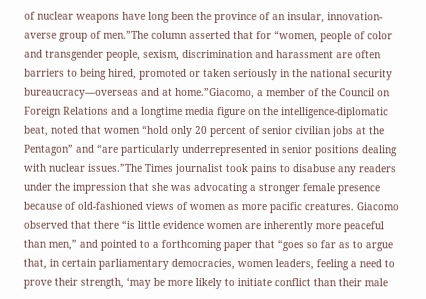of nuclear weapons have long been the province of an insular, innovation-averse group of men.”The column asserted that for “women, people of color and transgender people, sexism, discrimination and harassment are often barriers to being hired, promoted or taken seriously in the national security bureaucracy—overseas and at home.”Giacomo, a member of the Council on Foreign Relations and a longtime media figure on the intelligence-diplomatic beat, noted that women “hold only 20 percent of senior civilian jobs at the Pentagon” and “are particularly underrepresented in senior positions dealing with nuclear issues.”The Times journalist took pains to disabuse any readers under the impression that she was advocating a stronger female presence because of old-fashioned views of women as more pacific creatures. Giacomo observed that there “is little evidence women are inherently more peaceful than men,” and pointed to a forthcoming paper that “goes so far as to argue that, in certain parliamentary democracies, women leaders, feeling a need to prove their strength, ‘may be more likely to initiate conflict than their male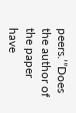peers.’”Does the author of the paper have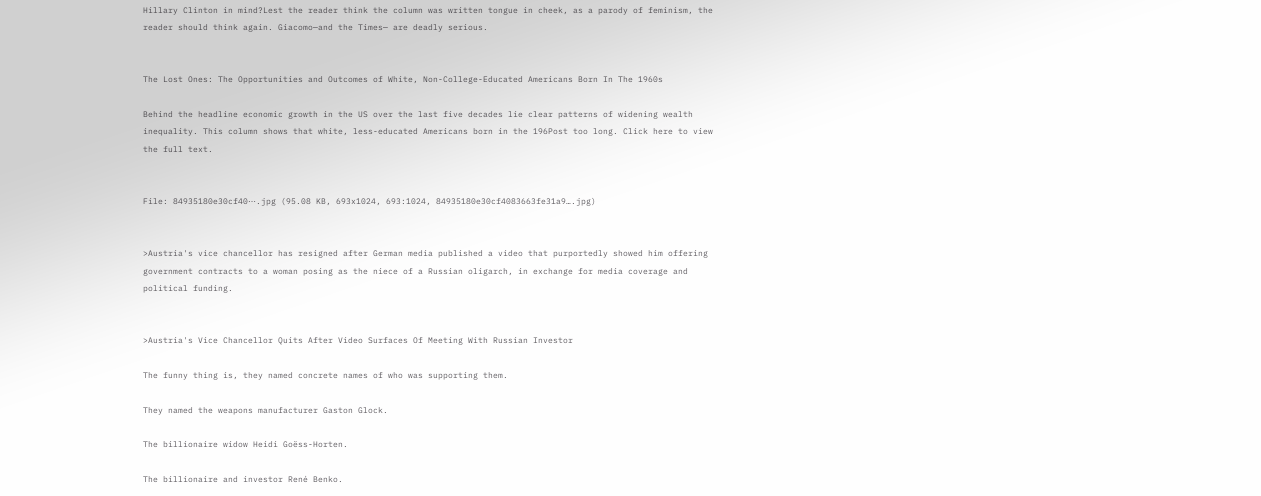Hillary Clinton in mind?Lest the reader think the column was written tongue in cheek, as a parody of feminism, the reader should think again. Giacomo—and the Times— are deadly serious.


The Lost Ones: The Opportunities and Outcomes of White, Non-College-Educated Americans Born In The 1960s

Behind the headline economic growth in the US over the last five decades lie clear patterns of widening wealth inequality. This column shows that white, less-educated Americans born in the 196Post too long. Click here to view the full text.


File: 84935180e30cf40⋯.jpg (95.08 KB, 693x1024, 693:1024, 84935180e30cf4083663fe31a9….jpg)


>Austria's vice chancellor has resigned after German media published a video that purportedly showed him offering government contracts to a woman posing as the niece of a Russian oligarch, in exchange for media coverage and political funding.


>Austria's Vice Chancellor Quits After Video Surfaces Of Meeting With Russian Investor

The funny thing is, they named concrete names of who was supporting them.

They named the weapons manufacturer Gaston Glock.

The billionaire widow Heidi Goëss-Horten.

The billionaire and investor René Benko.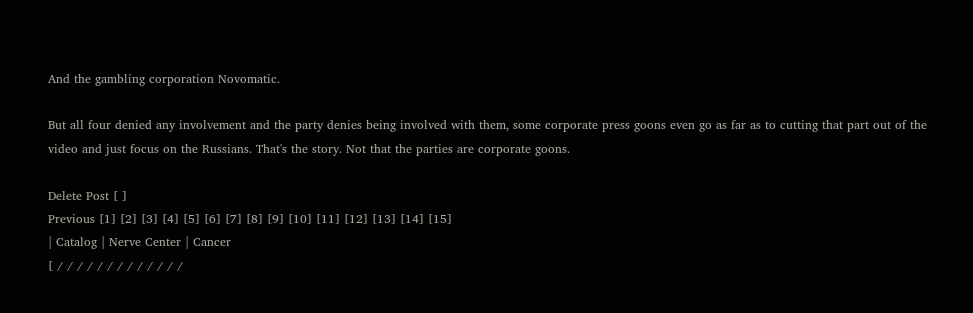And the gambling corporation Novomatic.

But all four denied any involvement and the party denies being involved with them, some corporate press goons even go as far as to cutting that part out of the video and just focus on the Russians. That's the story. Not that the parties are corporate goons.

Delete Post [ ]
Previous [1] [2] [3] [4] [5] [6] [7] [8] [9] [10] [11] [12] [13] [14] [15]
| Catalog | Nerve Center | Cancer
[ / / / / / / / / / / / / /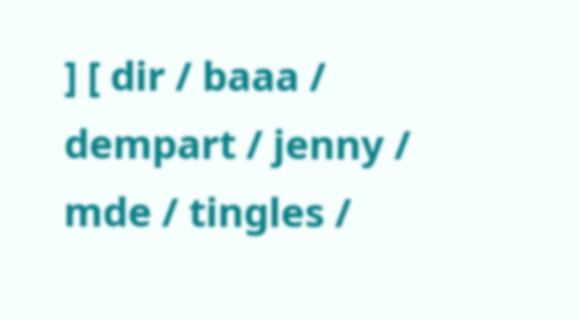] [ dir / baaa / dempart / jenny / mde / tingles /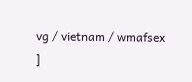vg / vietnam / wmafsex ]